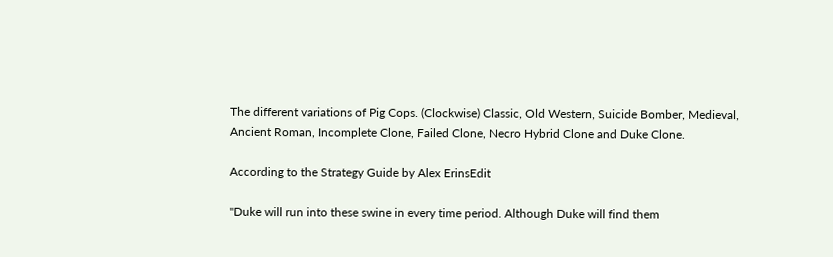The different variations of Pig Cops. (Clockwise) Classic, Old Western, Suicide Bomber, Medieval, Ancient Roman, Incomplete Clone, Failed Clone, Necro Hybrid Clone and Duke Clone.

According to the Strategy Guide by Alex ErinsEdit

"Duke will run into these swine in every time period. Although Duke will find them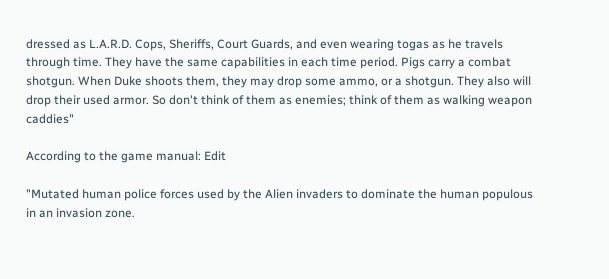dressed as L.A.R.D. Cops, Sheriffs, Court Guards, and even wearing togas as he travels through time. They have the same capabilities in each time period. Pigs carry a combat shotgun. When Duke shoots them, they may drop some ammo, or a shotgun. They also will drop their used armor. So don't think of them as enemies; think of them as walking weapon caddies"

According to the game manual: Edit

"Mutated human police forces used by the Alien invaders to dominate the human populous in an invasion zone.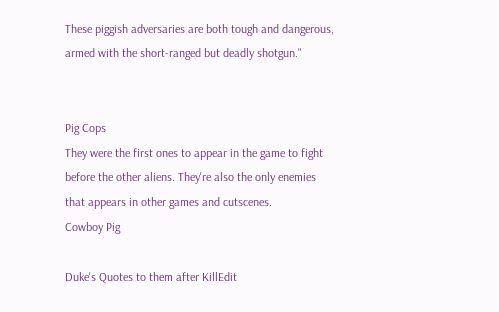These piggish adversaries are both tough and dangerous, armed with the short-ranged but deadly shotgun."


Pig Cops
They were the first ones to appear in the game to fight before the other aliens. They're also the only enemies that appears in other games and cutscenes.
Cowboy Pig

Duke's Quotes to them after KillEdit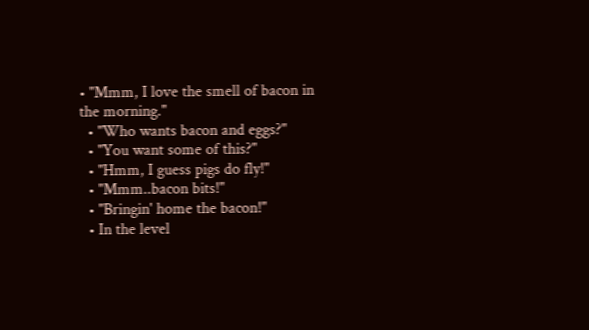• "Mmm, I love the smell of bacon in the morning."
  • "Who wants bacon and eggs?"
  • "You want some of this?"
  • "Hmm, I guess pigs do fly!"
  • "Mmm..bacon bits!"
  • "Bringin' home the bacon!"
  • In the level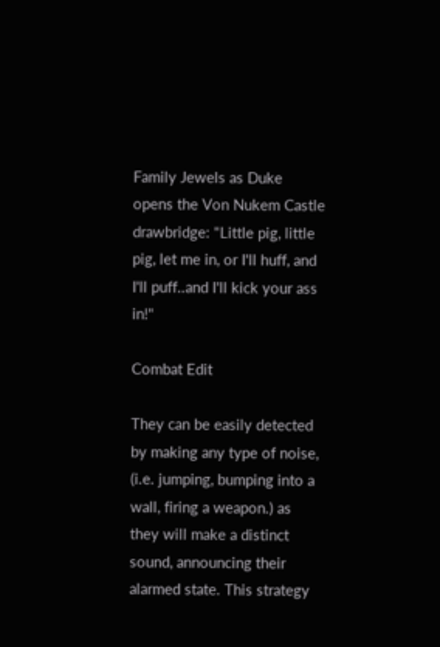Family Jewels as Duke opens the Von Nukem Castle drawbridge: "Little pig, little pig, let me in, or I'll huff, and I'll puff..and I'll kick your ass in!"

Combat Edit

They can be easily detected by making any type of noise, (i.e. jumping, bumping into a wall, firing a weapon.) as they will make a distinct sound, announcing their alarmed state. This strategy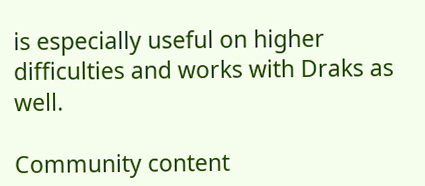is especially useful on higher difficulties and works with Draks as well.

Community content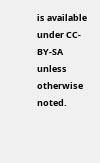is available under CC-BY-SA unless otherwise noted.